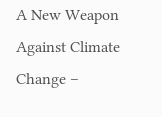A New Weapon Against Climate Change –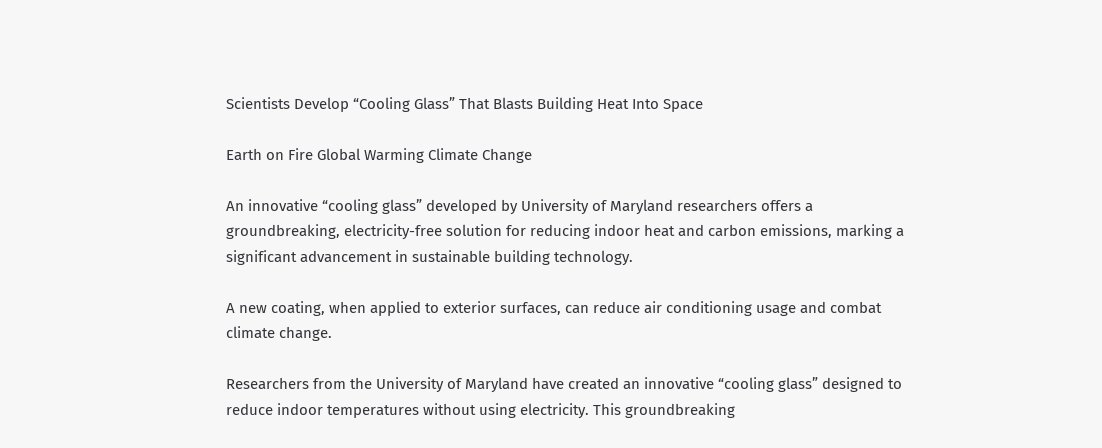Scientists Develop “Cooling Glass” That Blasts Building Heat Into Space

Earth on Fire Global Warming Climate Change

An innovative “cooling glass” developed by University of Maryland researchers offers a groundbreaking, electricity-free solution for reducing indoor heat and carbon emissions, marking a significant advancement in sustainable building technology.

A new coating, when applied to exterior surfaces, can reduce air conditioning usage and combat climate change.

Researchers from the University of Maryland have created an innovative “cooling glass” designed to reduce indoor temperatures without using electricity. This groundbreaking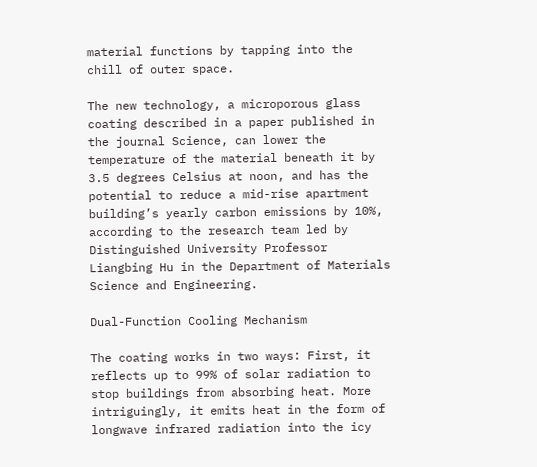material functions by tapping into the chill of outer space.

The new technology, a microporous glass coating described in a paper published in the journal Science, can lower the temperature of the material beneath it by 3.5 degrees Celsius at noon, and has the potential to reduce a mid-rise apartment building’s yearly carbon emissions by 10%, according to the research team led by Distinguished University Professor Liangbing Hu in the Department of Materials Science and Engineering.

Dual-Function Cooling Mechanism

The coating works in two ways: First, it reflects up to 99% of solar radiation to stop buildings from absorbing heat. More intriguingly, it emits heat in the form of longwave infrared radiation into the icy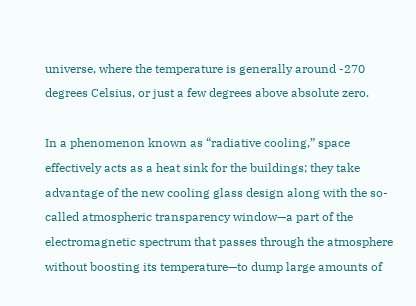universe, where the temperature is generally around -270 degrees Celsius, or just a few degrees above absolute zero.

In a phenomenon known as “radiative cooling,” space effectively acts as a heat sink for the buildings; they take advantage of the new cooling glass design along with the so-called atmospheric transparency window—a part of the electromagnetic spectrum that passes through the atmosphere without boosting its temperature—to dump large amounts of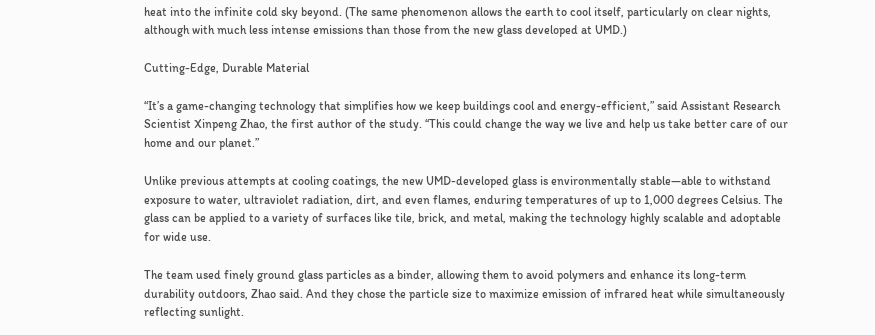heat into the infinite cold sky beyond. (The same phenomenon allows the earth to cool itself, particularly on clear nights, although with much less intense emissions than those from the new glass developed at UMD.)

Cutting-Edge, Durable Material

“It’s a game-changing technology that simplifies how we keep buildings cool and energy-efficient,” said Assistant Research Scientist Xinpeng Zhao, the first author of the study. “This could change the way we live and help us take better care of our home and our planet.”

Unlike previous attempts at cooling coatings, the new UMD-developed glass is environmentally stable—able to withstand exposure to water, ultraviolet radiation, dirt, and even flames, enduring temperatures of up to 1,000 degrees Celsius. The glass can be applied to a variety of surfaces like tile, brick, and metal, making the technology highly scalable and adoptable for wide use.

The team used finely ground glass particles as a binder, allowing them to avoid polymers and enhance its long-term durability outdoors, Zhao said. And they chose the particle size to maximize emission of infrared heat while simultaneously reflecting sunlight.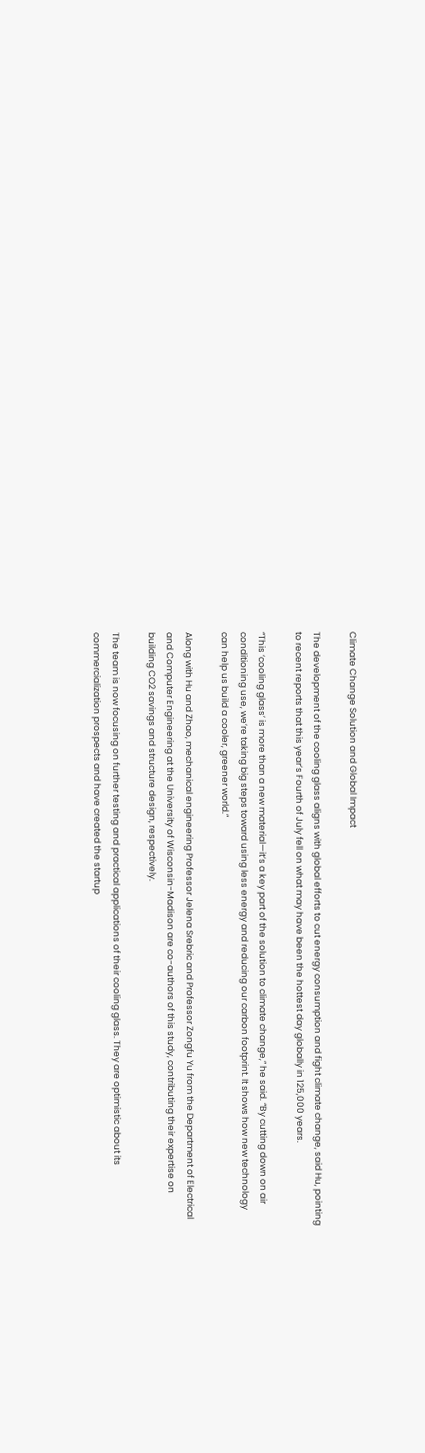Climate Change Solution and Global Impact

The development of the cooling glass aligns with global efforts to cut energy consumption and fight climate change, said Hu, pointing to recent reports that this year’s Fourth of July fell on what may have been the hottest day globally in 125,000 years.

“This ‘cooling glass’ is more than a new material—it’s a key part of the solution to climate change,” he said. “By cutting down on air conditioning use, we’re taking big steps toward using less energy and reducing our carbon footprint. It shows how new technology can help us build a cooler, greener world.”

Along with Hu and Zhao, mechanical engineering Professor Jelena Srebric and Professor Zongfu Yu from the Department of Electrical and Computer Engineering at the University of Wisconsin-Madison are co-authors of this study, contributing their expertise on building CO2 savings and structure design, respectively.

The team is now focusing on further testing and practical applications of their cooling glass. They are optimistic about its commercialization prospects and have created the startup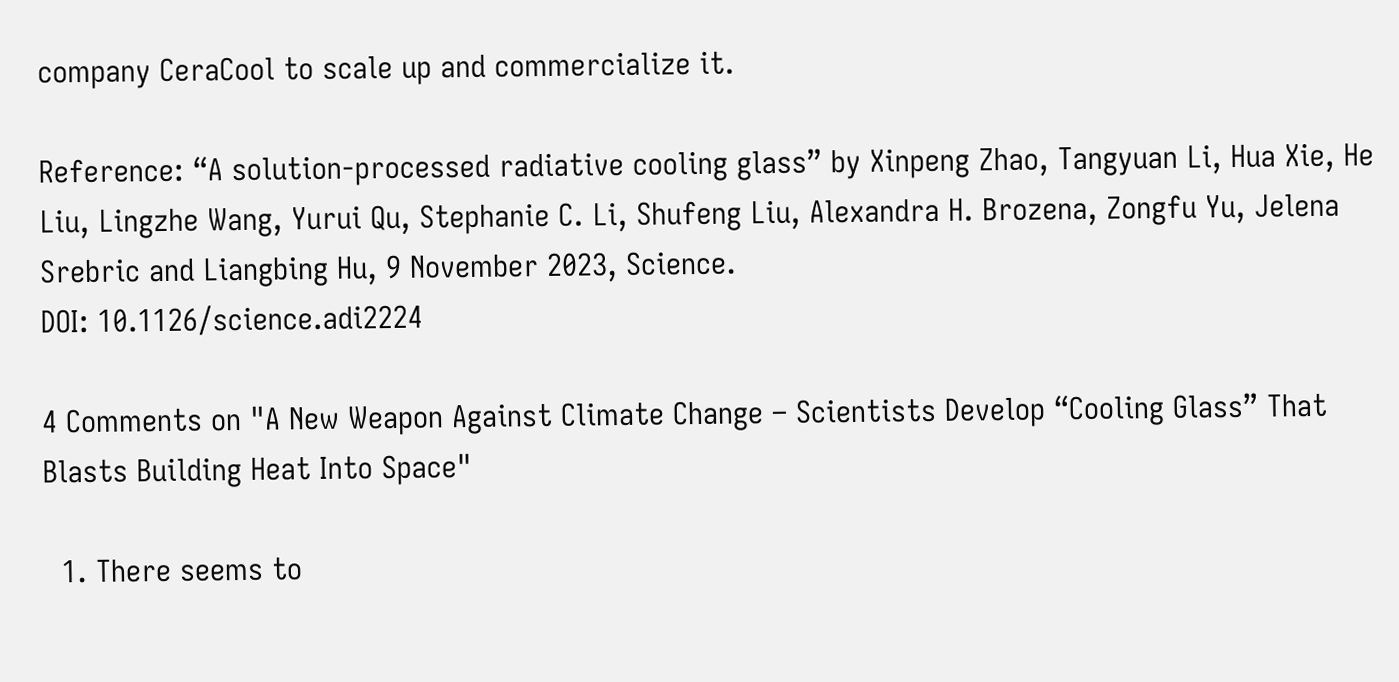company CeraCool to scale up and commercialize it.

Reference: “A solution-processed radiative cooling glass” by Xinpeng Zhao, Tangyuan Li, Hua Xie, He Liu, Lingzhe Wang, Yurui Qu, Stephanie C. Li, Shufeng Liu, Alexandra H. Brozena, Zongfu Yu, Jelena Srebric and Liangbing Hu, 9 November 2023, Science.
DOI: 10.1126/science.adi2224

4 Comments on "A New Weapon Against Climate Change – Scientists Develop “Cooling Glass” That Blasts Building Heat Into Space"

  1. There seems to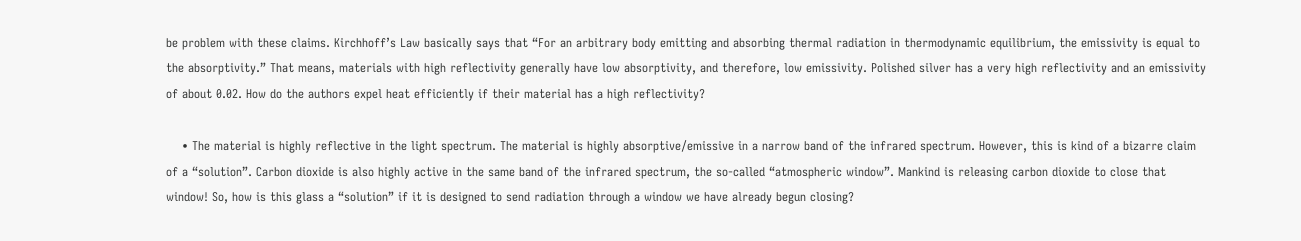be problem with these claims. Kirchhoff’s Law basically says that “For an arbitrary body emitting and absorbing thermal radiation in thermodynamic equilibrium, the emissivity is equal to the absorptivity.” That means, materials with high reflectivity generally have low absorptivity, and therefore, low emissivity. Polished silver has a very high reflectivity and an emissivity of about 0.02. How do the authors expel heat efficiently if their material has a high reflectivity?

    • The material is highly reflective in the light spectrum. The material is highly absorptive/emissive in a narrow band of the infrared spectrum. However, this is kind of a bizarre claim of a “solution”. Carbon dioxide is also highly active in the same band of the infrared spectrum, the so-called “atmospheric window”. Mankind is releasing carbon dioxide to close that window! So, how is this glass a “solution” if it is designed to send radiation through a window we have already begun closing?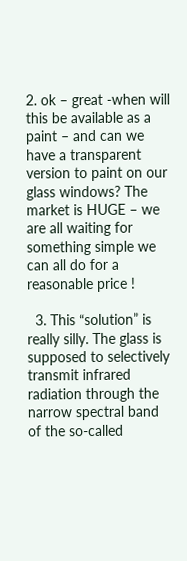2. ok – great -when will this be available as a paint – and can we have a transparent version to paint on our glass windows? The market is HUGE – we are all waiting for something simple we can all do for a reasonable price !

  3. This “solution” is really silly. The glass is supposed to selectively transmit infrared radiation through the narrow spectral band of the so-called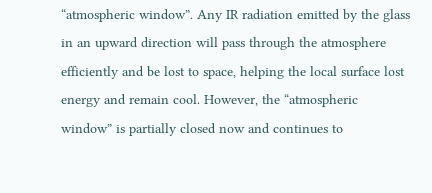“atmospheric window”. Any IR radiation emitted by the glass in an upward direction will pass through the atmosphere efficiently and be lost to space, helping the local surface lost energy and remain cool. However, the “atmospheric window” is partially closed now and continues to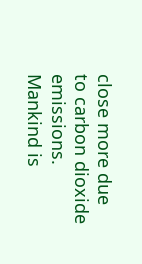close more due to carbon dioxide emissions. Mankind is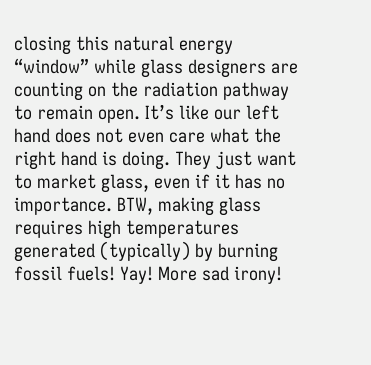closing this natural energy “window” while glass designers are counting on the radiation pathway to remain open. It’s like our left hand does not even care what the right hand is doing. They just want to market glass, even if it has no importance. BTW, making glass requires high temperatures generated (typically) by burning fossil fuels! Yay! More sad irony!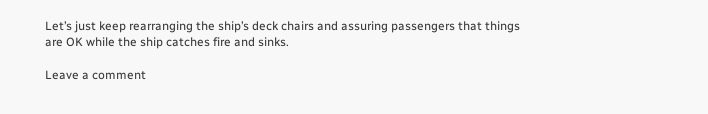Let’s just keep rearranging the ship’s deck chairs and assuring passengers that things are OK while the ship catches fire and sinks.

Leave a comment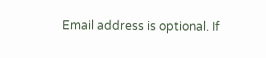Email address is optional. If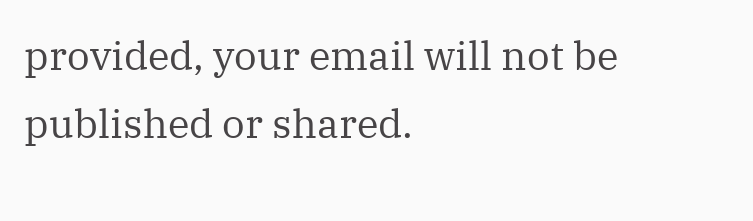provided, your email will not be published or shared.